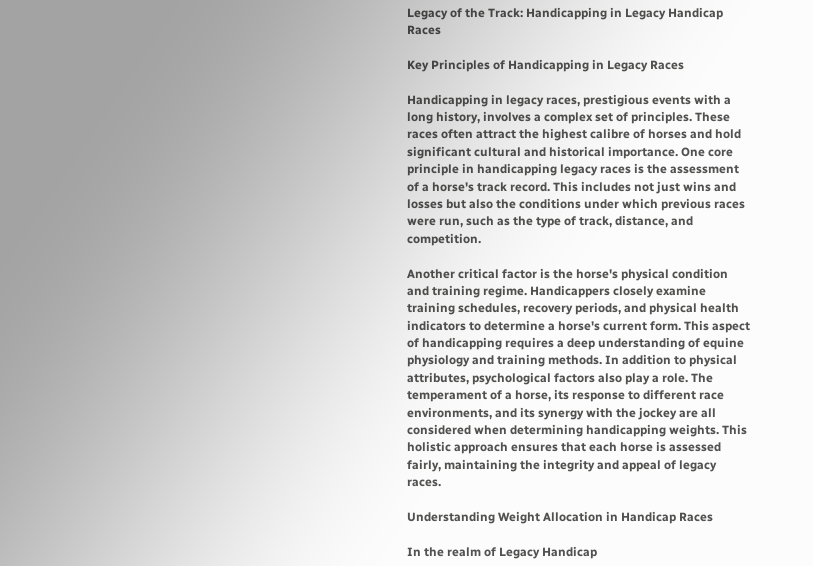Legacy of the Track: Handicapping in Legacy Handicap Races

Key Principles of Handicapping in Legacy Races

Handicapping in legacy races, prestigious events with a long history, involves a complex set of principles. These races often attract the highest calibre of horses and hold significant cultural and historical importance. One core principle in handicapping legacy races is the assessment of a horse's track record. This includes not just wins and losses but also the conditions under which previous races were run, such as the type of track, distance, and competition.

Another critical factor is the horse's physical condition and training regime. Handicappers closely examine training schedules, recovery periods, and physical health indicators to determine a horse's current form. This aspect of handicapping requires a deep understanding of equine physiology and training methods. In addition to physical attributes, psychological factors also play a role. The temperament of a horse, its response to different race environments, and its synergy with the jockey are all considered when determining handicapping weights. This holistic approach ensures that each horse is assessed fairly, maintaining the integrity and appeal of legacy races.

Understanding Weight Allocation in Handicap Races

In the realm of Legacy Handicap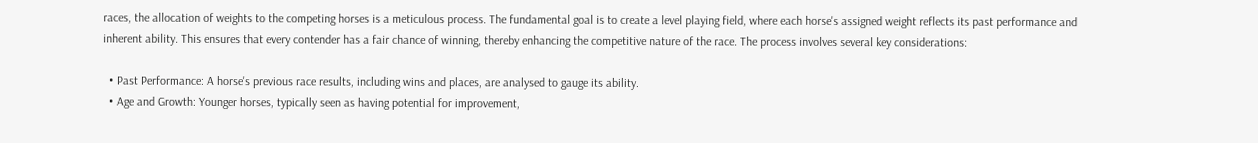races, the allocation of weights to the competing horses is a meticulous process. The fundamental goal is to create a level playing field, where each horse's assigned weight reflects its past performance and inherent ability. This ensures that every contender has a fair chance of winning, thereby enhancing the competitive nature of the race. The process involves several key considerations:

  • Past Performance: A horse's previous race results, including wins and places, are analysed to gauge its ability.
  • Age and Growth: Younger horses, typically seen as having potential for improvement,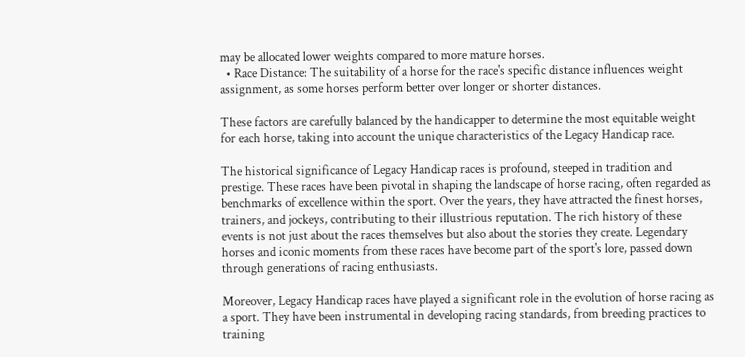may be allocated lower weights compared to more mature horses.
  • Race Distance: The suitability of a horse for the race's specific distance influences weight assignment, as some horses perform better over longer or shorter distances.

These factors are carefully balanced by the handicapper to determine the most equitable weight for each horse, taking into account the unique characteristics of the Legacy Handicap race.

The historical significance of Legacy Handicap races is profound, steeped in tradition and prestige. These races have been pivotal in shaping the landscape of horse racing, often regarded as benchmarks of excellence within the sport. Over the years, they have attracted the finest horses, trainers, and jockeys, contributing to their illustrious reputation. The rich history of these events is not just about the races themselves but also about the stories they create. Legendary horses and iconic moments from these races have become part of the sport's lore, passed down through generations of racing enthusiasts.

Moreover, Legacy Handicap races have played a significant role in the evolution of horse racing as a sport. They have been instrumental in developing racing standards, from breeding practices to training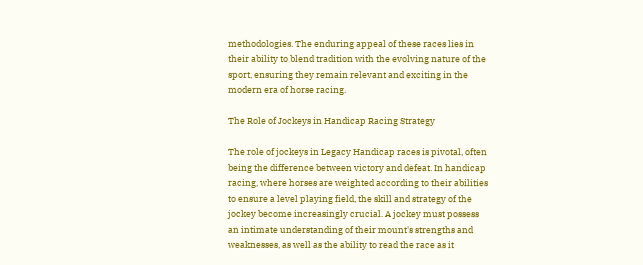methodologies. The enduring appeal of these races lies in their ability to blend tradition with the evolving nature of the sport, ensuring they remain relevant and exciting in the modern era of horse racing.

The Role of Jockeys in Handicap Racing Strategy

The role of jockeys in Legacy Handicap races is pivotal, often being the difference between victory and defeat. In handicap racing, where horses are weighted according to their abilities to ensure a level playing field, the skill and strategy of the jockey become increasingly crucial. A jockey must possess an intimate understanding of their mount's strengths and weaknesses, as well as the ability to read the race as it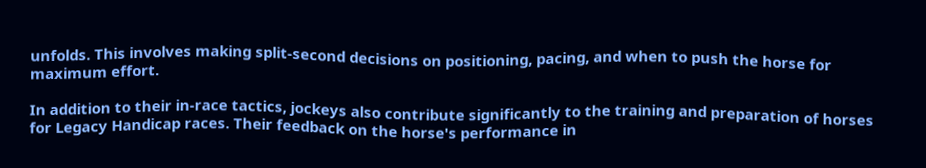unfolds. This involves making split-second decisions on positioning, pacing, and when to push the horse for maximum effort.

In addition to their in-race tactics, jockeys also contribute significantly to the training and preparation of horses for Legacy Handicap races. Their feedback on the horse's performance in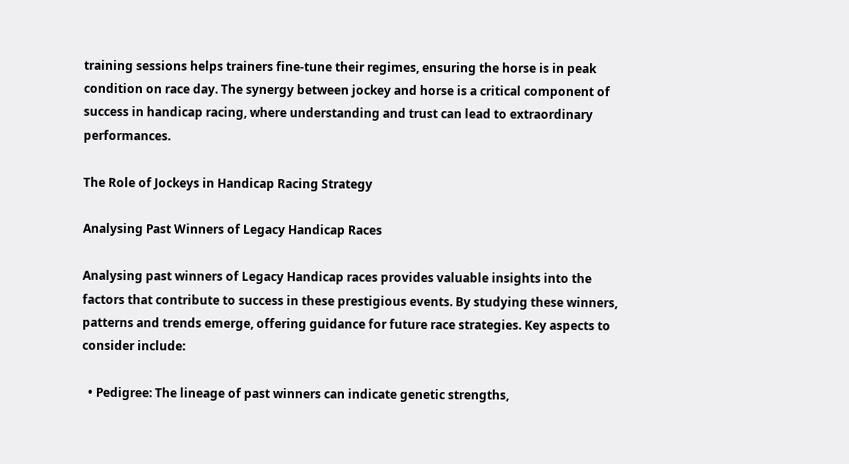training sessions helps trainers fine-tune their regimes, ensuring the horse is in peak condition on race day. The synergy between jockey and horse is a critical component of success in handicap racing, where understanding and trust can lead to extraordinary performances.

The Role of Jockeys in Handicap Racing Strategy

Analysing Past Winners of Legacy Handicap Races

Analysing past winners of Legacy Handicap races provides valuable insights into the factors that contribute to success in these prestigious events. By studying these winners, patterns and trends emerge, offering guidance for future race strategies. Key aspects to consider include:

  • Pedigree: The lineage of past winners can indicate genetic strengths,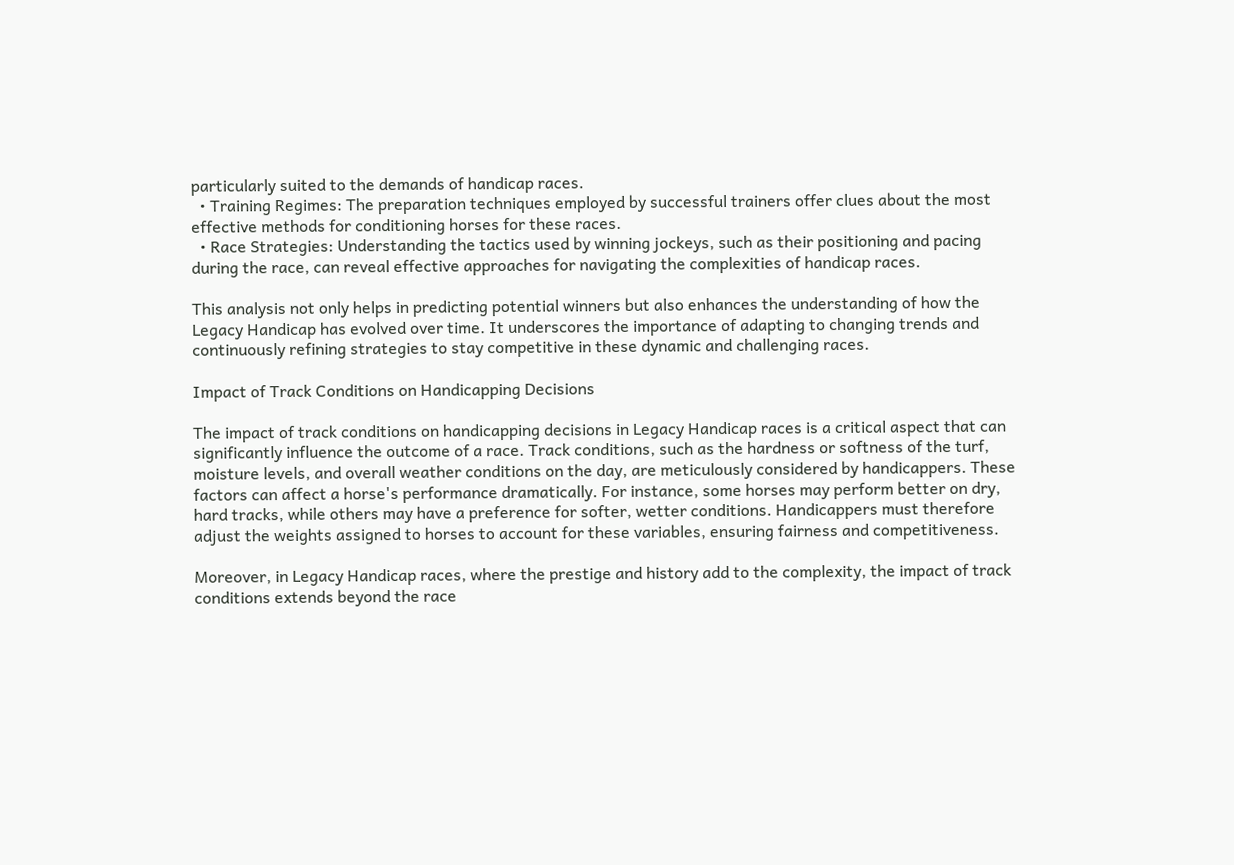particularly suited to the demands of handicap races.
  • Training Regimes: The preparation techniques employed by successful trainers offer clues about the most effective methods for conditioning horses for these races.
  • Race Strategies: Understanding the tactics used by winning jockeys, such as their positioning and pacing during the race, can reveal effective approaches for navigating the complexities of handicap races.

This analysis not only helps in predicting potential winners but also enhances the understanding of how the Legacy Handicap has evolved over time. It underscores the importance of adapting to changing trends and continuously refining strategies to stay competitive in these dynamic and challenging races.

Impact of Track Conditions on Handicapping Decisions

The impact of track conditions on handicapping decisions in Legacy Handicap races is a critical aspect that can significantly influence the outcome of a race. Track conditions, such as the hardness or softness of the turf, moisture levels, and overall weather conditions on the day, are meticulously considered by handicappers. These factors can affect a horse's performance dramatically. For instance, some horses may perform better on dry, hard tracks, while others may have a preference for softer, wetter conditions. Handicappers must therefore adjust the weights assigned to horses to account for these variables, ensuring fairness and competitiveness.

Moreover, in Legacy Handicap races, where the prestige and history add to the complexity, the impact of track conditions extends beyond the race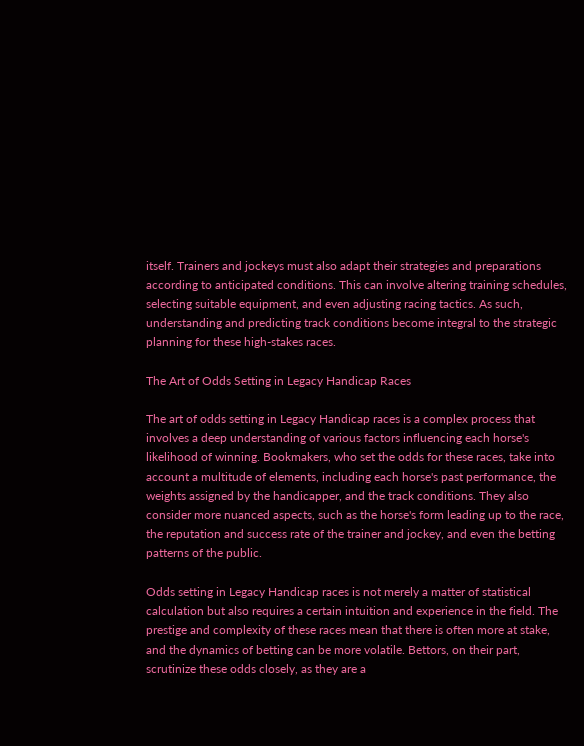itself. Trainers and jockeys must also adapt their strategies and preparations according to anticipated conditions. This can involve altering training schedules, selecting suitable equipment, and even adjusting racing tactics. As such, understanding and predicting track conditions become integral to the strategic planning for these high-stakes races.

The Art of Odds Setting in Legacy Handicap Races

The art of odds setting in Legacy Handicap races is a complex process that involves a deep understanding of various factors influencing each horse's likelihood of winning. Bookmakers, who set the odds for these races, take into account a multitude of elements, including each horse's past performance, the weights assigned by the handicapper, and the track conditions. They also consider more nuanced aspects, such as the horse's form leading up to the race, the reputation and success rate of the trainer and jockey, and even the betting patterns of the public.

Odds setting in Legacy Handicap races is not merely a matter of statistical calculation but also requires a certain intuition and experience in the field. The prestige and complexity of these races mean that there is often more at stake, and the dynamics of betting can be more volatile. Bettors, on their part, scrutinize these odds closely, as they are a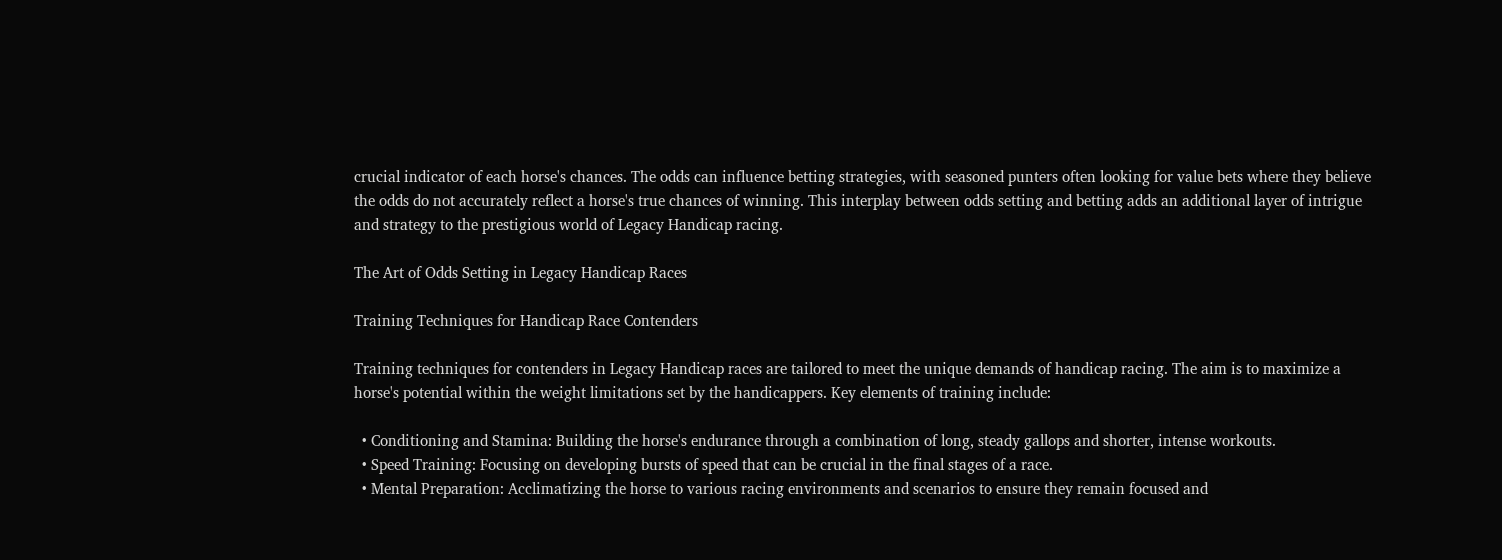crucial indicator of each horse's chances. The odds can influence betting strategies, with seasoned punters often looking for value bets where they believe the odds do not accurately reflect a horse's true chances of winning. This interplay between odds setting and betting adds an additional layer of intrigue and strategy to the prestigious world of Legacy Handicap racing.

The Art of Odds Setting in Legacy Handicap Races

Training Techniques for Handicap Race Contenders

Training techniques for contenders in Legacy Handicap races are tailored to meet the unique demands of handicap racing. The aim is to maximize a horse's potential within the weight limitations set by the handicappers. Key elements of training include:

  • Conditioning and Stamina: Building the horse's endurance through a combination of long, steady gallops and shorter, intense workouts.
  • Speed Training: Focusing on developing bursts of speed that can be crucial in the final stages of a race.
  • Mental Preparation: Acclimatizing the horse to various racing environments and scenarios to ensure they remain focused and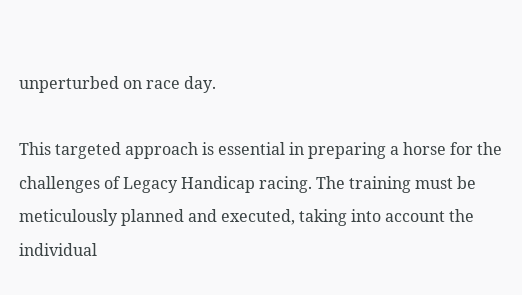unperturbed on race day.

This targeted approach is essential in preparing a horse for the challenges of Legacy Handicap racing. The training must be meticulously planned and executed, taking into account the individual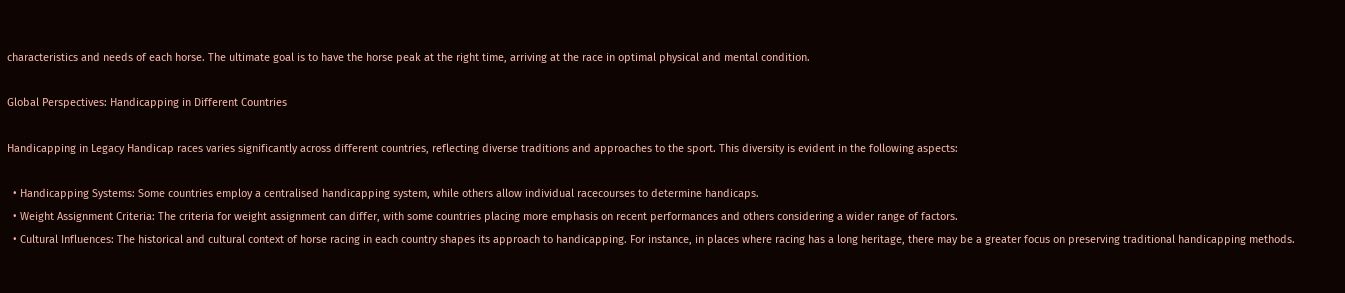characteristics and needs of each horse. The ultimate goal is to have the horse peak at the right time, arriving at the race in optimal physical and mental condition.

Global Perspectives: Handicapping in Different Countries

Handicapping in Legacy Handicap races varies significantly across different countries, reflecting diverse traditions and approaches to the sport. This diversity is evident in the following aspects:

  • Handicapping Systems: Some countries employ a centralised handicapping system, while others allow individual racecourses to determine handicaps.
  • Weight Assignment Criteria: The criteria for weight assignment can differ, with some countries placing more emphasis on recent performances and others considering a wider range of factors.
  • Cultural Influences: The historical and cultural context of horse racing in each country shapes its approach to handicapping. For instance, in places where racing has a long heritage, there may be a greater focus on preserving traditional handicapping methods.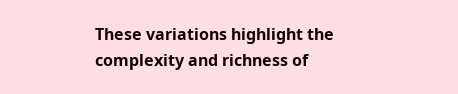These variations highlight the complexity and richness of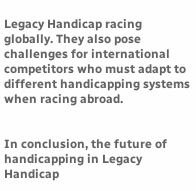Legacy Handicap racing globally. They also pose challenges for international competitors who must adapt to different handicapping systems when racing abroad.


In conclusion, the future of handicapping in Legacy Handicap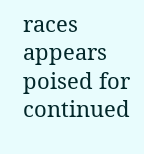races appears poised for continued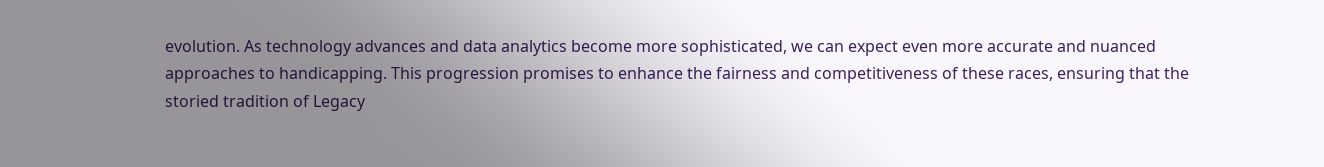evolution. As technology advances and data analytics become more sophisticated, we can expect even more accurate and nuanced approaches to handicapping. This progression promises to enhance the fairness and competitiveness of these races, ensuring that the storied tradition of Legacy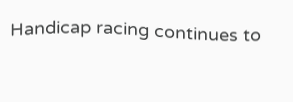Handicap racing continues to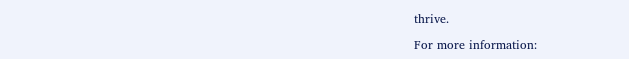thrive.

For more information: